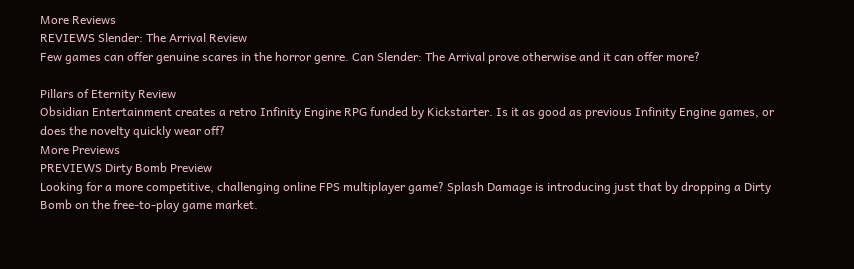More Reviews
REVIEWS Slender: The Arrival Review
Few games can offer genuine scares in the horror genre. Can Slender: The Arrival prove otherwise and it can offer more?

Pillars of Eternity Review
Obsidian Entertainment creates a retro Infinity Engine RPG funded by Kickstarter. Is it as good as previous Infinity Engine games, or does the novelty quickly wear off?
More Previews
PREVIEWS Dirty Bomb Preview
Looking for a more competitive, challenging online FPS multiplayer game? Splash Damage is introducing just that by dropping a Dirty Bomb on the free-to-play game market.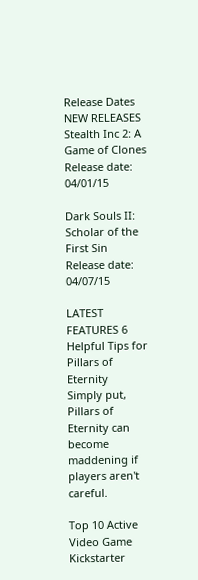Release Dates
NEW RELEASES Stealth Inc 2: A Game of Clones
Release date: 04/01/15

Dark Souls II: Scholar of the First Sin
Release date: 04/07/15

LATEST FEATURES 6 Helpful Tips for Pillars of Eternity
Simply put, Pillars of Eternity can become maddening if players aren't careful.

Top 10 Active Video Game Kickstarter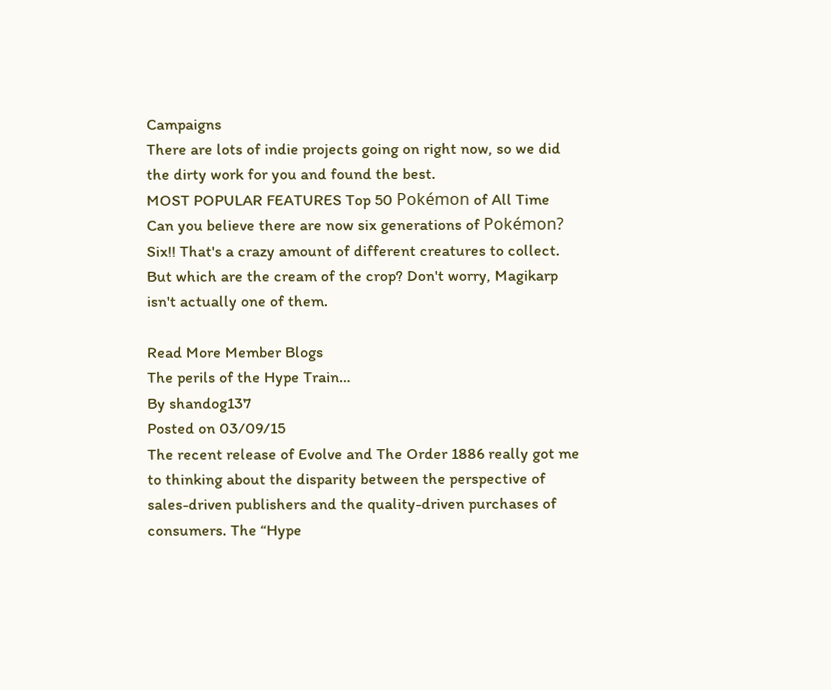Campaigns
There are lots of indie projects going on right now, so we did the dirty work for you and found the best.
MOST POPULAR FEATURES Top 50 Pokémon of All Time
Can you believe there are now six generations of Pokémon? Six!! That's a crazy amount of different creatures to collect. But which are the cream of the crop? Don't worry, Magikarp isn't actually one of them.

Read More Member Blogs
The perils of the Hype Train…
By shandog137
Posted on 03/09/15
The recent release of Evolve and The Order 1886 really got me to thinking about the disparity between the perspective of sales-driven publishers and the quality-driven purchases of consumers. The “Hype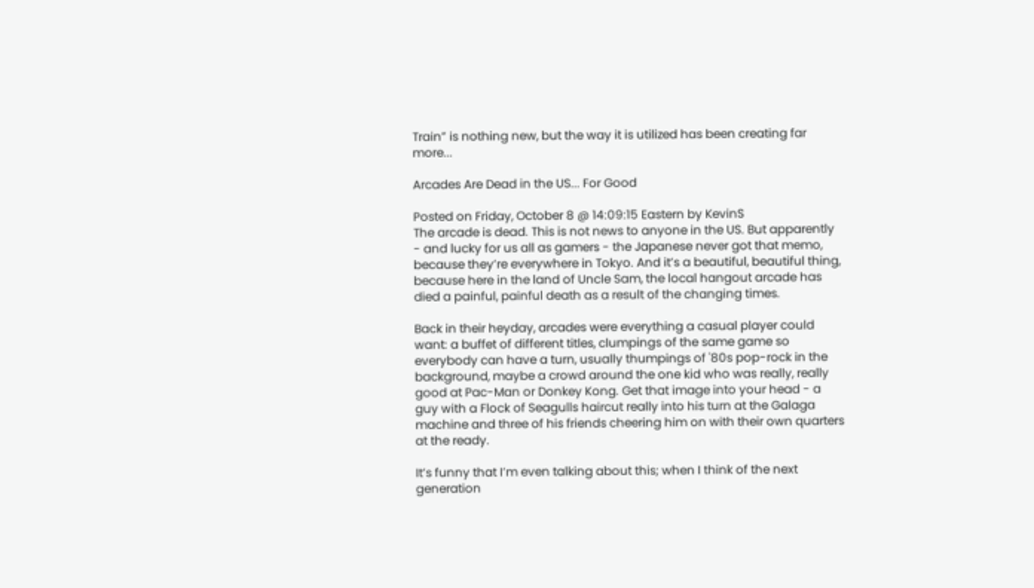Train” is nothing new, but the way it is utilized has been creating far more...

Arcades Are Dead in the US... For Good

Posted on Friday, October 8 @ 14:09:15 Eastern by KevinS
The arcade is dead. This is not news to anyone in the US. But apparently - and lucky for us all as gamers - the Japanese never got that memo, because they’re everywhere in Tokyo. And it’s a beautiful, beautiful thing, because here in the land of Uncle Sam, the local hangout arcade has died a painful, painful death as a result of the changing times.

Back in their heyday, arcades were everything a casual player could want: a buffet of different titles, clumpings of the same game so everybody can have a turn, usually thumpings of '80s pop-rock in the background, maybe a crowd around the one kid who was really, really good at Pac-Man or Donkey Kong. Get that image into your head - a guy with a Flock of Seagulls haircut really into his turn at the Galaga machine and three of his friends cheering him on with their own quarters at the ready.

It’s funny that I’m even talking about this; when I think of the next generation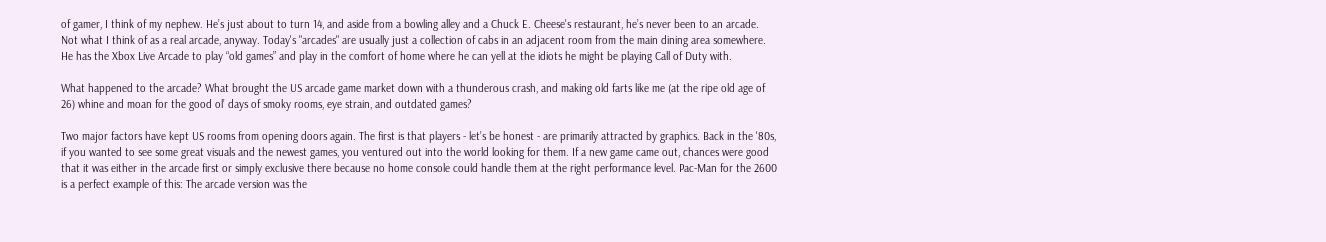of gamer, I think of my nephew. He’s just about to turn 14, and aside from a bowling alley and a Chuck E. Cheese's restaurant, he’s never been to an arcade. Not what I think of as a real arcade, anyway. Today's "arcades" are usually just a collection of cabs in an adjacent room from the main dining area somewhere. He has the Xbox Live Arcade to play “old games” and play in the comfort of home where he can yell at the idiots he might be playing Call of Duty with.

What happened to the arcade? What brought the US arcade game market down with a thunderous crash, and making old farts like me (at the ripe old age of 26) whine and moan for the good ol’ days of smoky rooms, eye strain, and outdated games?

Two major factors have kept US rooms from opening doors again. The first is that players - let’s be honest - are primarily attracted by graphics. Back in the '80s, if you wanted to see some great visuals and the newest games, you ventured out into the world looking for them. If a new game came out, chances were good that it was either in the arcade first or simply exclusive there because no home console could handle them at the right performance level. Pac-Man for the 2600 is a perfect example of this: The arcade version was the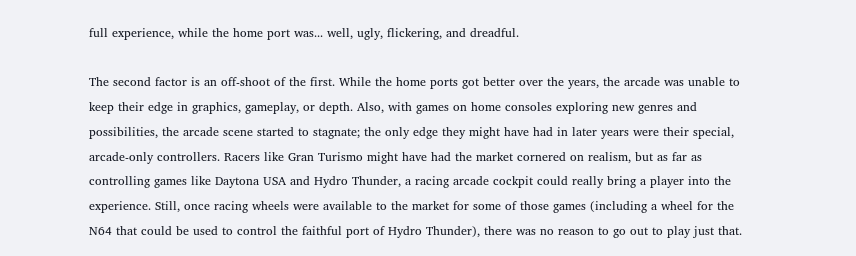full experience, while the home port was... well, ugly, flickering, and dreadful.

The second factor is an off-shoot of the first. While the home ports got better over the years, the arcade was unable to keep their edge in graphics, gameplay, or depth. Also, with games on home consoles exploring new genres and possibilities, the arcade scene started to stagnate; the only edge they might have had in later years were their special, arcade-only controllers. Racers like Gran Turismo might have had the market cornered on realism, but as far as controlling games like Daytona USA and Hydro Thunder, a racing arcade cockpit could really bring a player into the experience. Still, once racing wheels were available to the market for some of those games (including a wheel for the N64 that could be used to control the faithful port of Hydro Thunder), there was no reason to go out to play just that.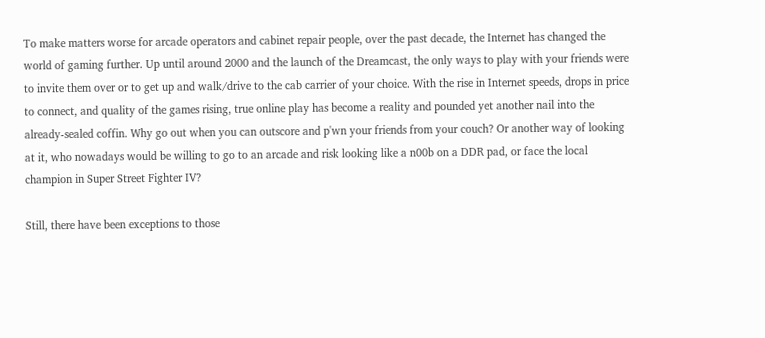To make matters worse for arcade operators and cabinet repair people, over the past decade, the Internet has changed the world of gaming further. Up until around 2000 and the launch of the Dreamcast, the only ways to play with your friends were to invite them over or to get up and walk/drive to the cab carrier of your choice. With the rise in Internet speeds, drops in price to connect, and quality of the games rising, true online play has become a reality and pounded yet another nail into the already-sealed coffin. Why go out when you can outscore and p'wn your friends from your couch? Or another way of looking at it, who nowadays would be willing to go to an arcade and risk looking like a n00b on a DDR pad, or face the local champion in Super Street Fighter IV?

Still, there have been exceptions to those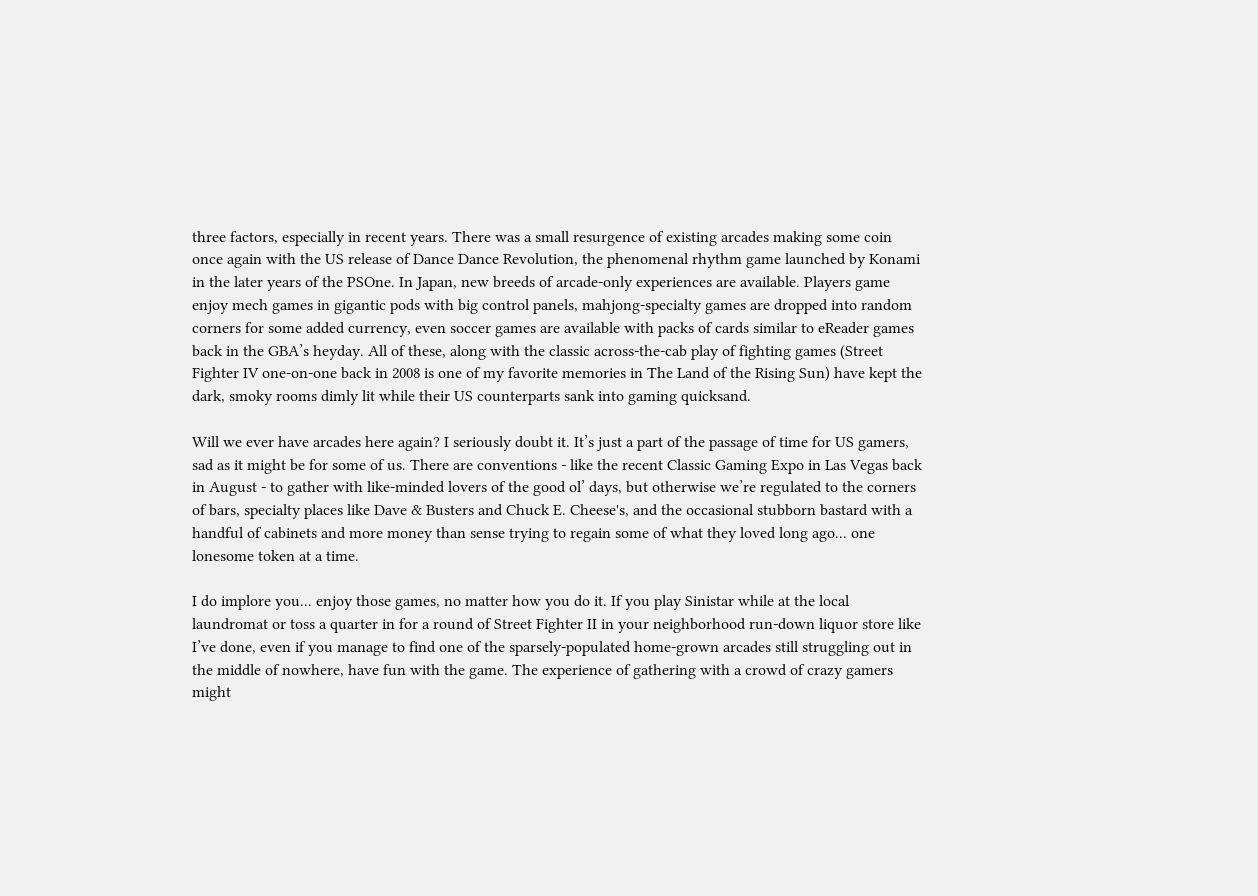three factors, especially in recent years. There was a small resurgence of existing arcades making some coin once again with the US release of Dance Dance Revolution, the phenomenal rhythm game launched by Konami in the later years of the PSOne. In Japan, new breeds of arcade-only experiences are available. Players game enjoy mech games in gigantic pods with big control panels, mahjong-specialty games are dropped into random corners for some added currency, even soccer games are available with packs of cards similar to eReader games back in the GBA’s heyday. All of these, along with the classic across-the-cab play of fighting games (Street Fighter IV one-on-one back in 2008 is one of my favorite memories in The Land of the Rising Sun) have kept the dark, smoky rooms dimly lit while their US counterparts sank into gaming quicksand.

Will we ever have arcades here again? I seriously doubt it. It’s just a part of the passage of time for US gamers, sad as it might be for some of us. There are conventions - like the recent Classic Gaming Expo in Las Vegas back in August - to gather with like-minded lovers of the good ol’ days, but otherwise we’re regulated to the corners of bars, specialty places like Dave & Busters and Chuck E. Cheese's, and the occasional stubborn bastard with a handful of cabinets and more money than sense trying to regain some of what they loved long ago... one lonesome token at a time.

I do implore you... enjoy those games, no matter how you do it. If you play Sinistar while at the local laundromat or toss a quarter in for a round of Street Fighter II in your neighborhood run-down liquor store like I’ve done, even if you manage to find one of the sparsely-populated home-grown arcades still struggling out in the middle of nowhere, have fun with the game. The experience of gathering with a crowd of crazy gamers might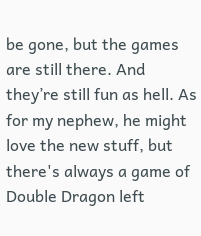be gone, but the games are still there. And they’re still fun as hell. As for my nephew, he might love the new stuff, but there's always a game of Double Dragon left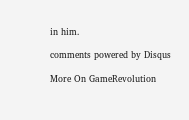in him.

comments powered by Disqus

More On GameRevolution